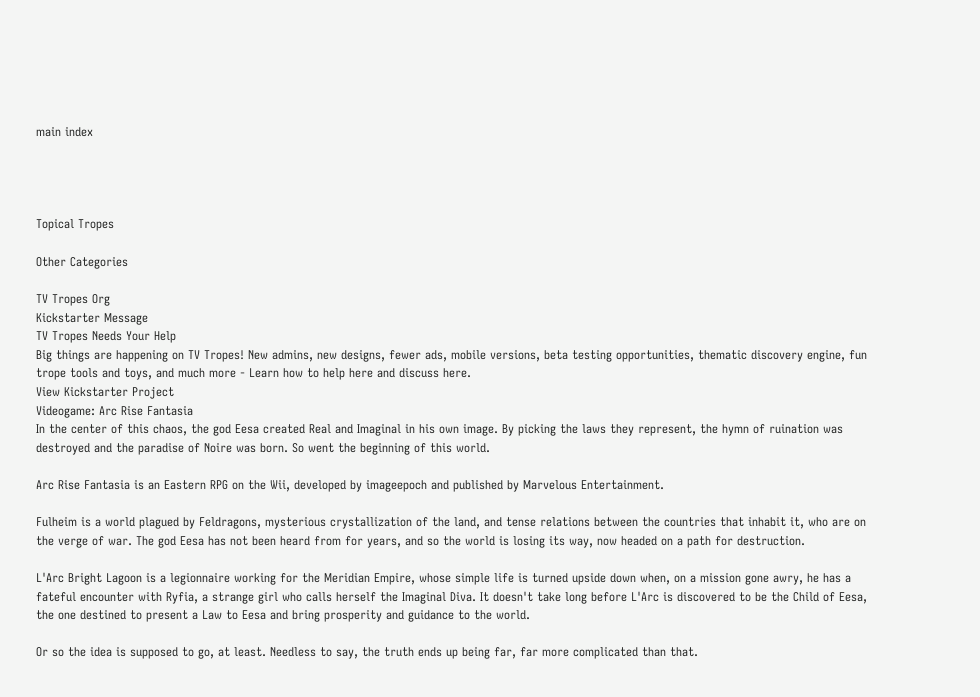main index




Topical Tropes

Other Categories

TV Tropes Org
Kickstarter Message
TV Tropes Needs Your Help
Big things are happening on TV Tropes! New admins, new designs, fewer ads, mobile versions, beta testing opportunities, thematic discovery engine, fun trope tools and toys, and much more - Learn how to help here and discuss here.
View Kickstarter Project
Videogame: Arc Rise Fantasia
In the center of this chaos, the god Eesa created Real and Imaginal in his own image. By picking the laws they represent, the hymn of ruination was destroyed and the paradise of Noire was born. So went the beginning of this world.

Arc Rise Fantasia is an Eastern RPG on the Wii, developed by imageepoch and published by Marvelous Entertainment.

Fulheim is a world plagued by Feldragons, mysterious crystallization of the land, and tense relations between the countries that inhabit it, who are on the verge of war. The god Eesa has not been heard from for years, and so the world is losing its way, now headed on a path for destruction.

L'Arc Bright Lagoon is a legionnaire working for the Meridian Empire, whose simple life is turned upside down when, on a mission gone awry, he has a fateful encounter with Ryfia, a strange girl who calls herself the Imaginal Diva. It doesn't take long before L'Arc is discovered to be the Child of Eesa, the one destined to present a Law to Eesa and bring prosperity and guidance to the world.

Or so the idea is supposed to go, at least. Needless to say, the truth ends up being far, far more complicated than that.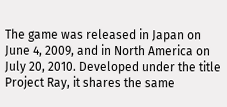The game was released in Japan on June 4, 2009, and in North America on July 20, 2010. Developed under the title Project Ray, it shares the same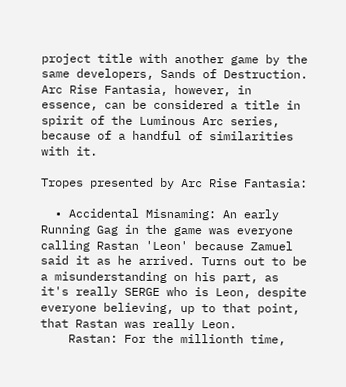project title with another game by the same developers, Sands of Destruction. Arc Rise Fantasia, however, in essence, can be considered a title in spirit of the Luminous Arc series, because of a handful of similarities with it.

Tropes presented by Arc Rise Fantasia:

  • Accidental Misnaming: An early Running Gag in the game was everyone calling Rastan 'Leon' because Zamuel said it as he arrived. Turns out to be a misunderstanding on his part, as it's really SERGE who is Leon, despite everyone believing, up to that point, that Rastan was really Leon.
    Rastan: For the millionth time,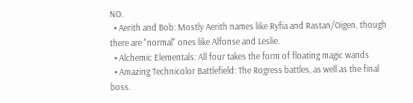NO.
  • Aerith and Bob: Mostly Aerith names like Ryfia and Rastan/Oigen, though there are "normal" ones like Alfonse and Leslie.
  • Alchemic Elementals: All four takes the form of floating magic wands
  • Amazing Technicolor Battlefield: The Rogress battles, as well as the final boss.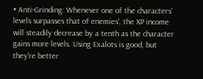• Anti-Grinding: Whenever one of the characters' levels surpasses that of enemies', the XP income will steadily decrease by a tenth as the character gains more levels. Using Exalots is good, but they're better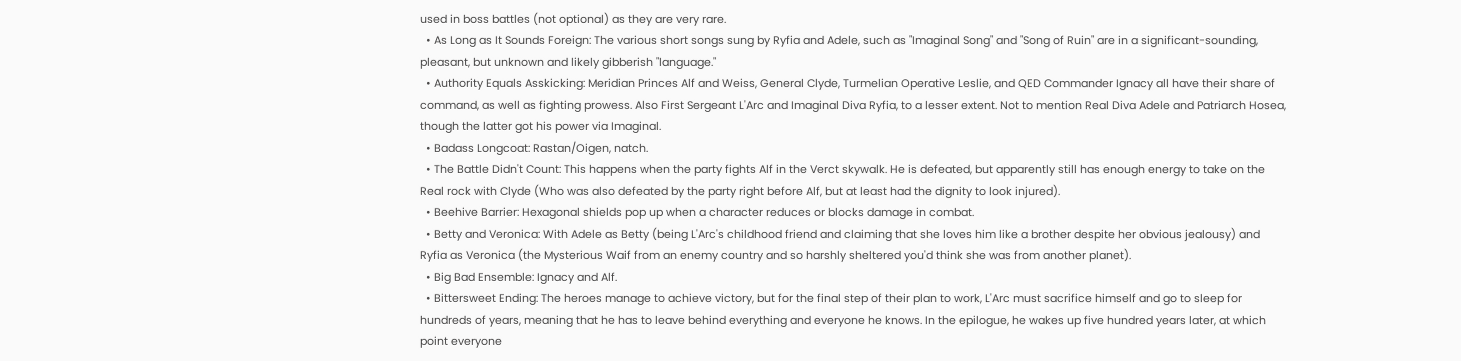used in boss battles (not optional) as they are very rare.
  • As Long as It Sounds Foreign: The various short songs sung by Ryfia and Adele, such as "Imaginal Song" and "Song of Ruin" are in a significant-sounding, pleasant, but unknown and likely gibberish "language."
  • Authority Equals Asskicking: Meridian Princes Alf and Weiss, General Clyde, Turmelian Operative Leslie, and QED Commander Ignacy all have their share of command, as well as fighting prowess. Also First Sergeant L'Arc and Imaginal Diva Ryfia, to a lesser extent. Not to mention Real Diva Adele and Patriarch Hosea, though the latter got his power via Imaginal.
  • Badass Longcoat: Rastan/Oigen, natch.
  • The Battle Didn't Count: This happens when the party fights Alf in the Verct skywalk. He is defeated, but apparently still has enough energy to take on the Real rock with Clyde (Who was also defeated by the party right before Alf, but at least had the dignity to look injured).
  • Beehive Barrier: Hexagonal shields pop up when a character reduces or blocks damage in combat.
  • Betty and Veronica: With Adele as Betty (being L'Arc's childhood friend and claiming that she loves him like a brother despite her obvious jealousy) and Ryfia as Veronica (the Mysterious Waif from an enemy country and so harshly sheltered you'd think she was from another planet).
  • Big Bad Ensemble: Ignacy and Alf.
  • Bittersweet Ending: The heroes manage to achieve victory, but for the final step of their plan to work, L'Arc must sacrifice himself and go to sleep for hundreds of years, meaning that he has to leave behind everything and everyone he knows. In the epilogue, he wakes up five hundred years later, at which point everyone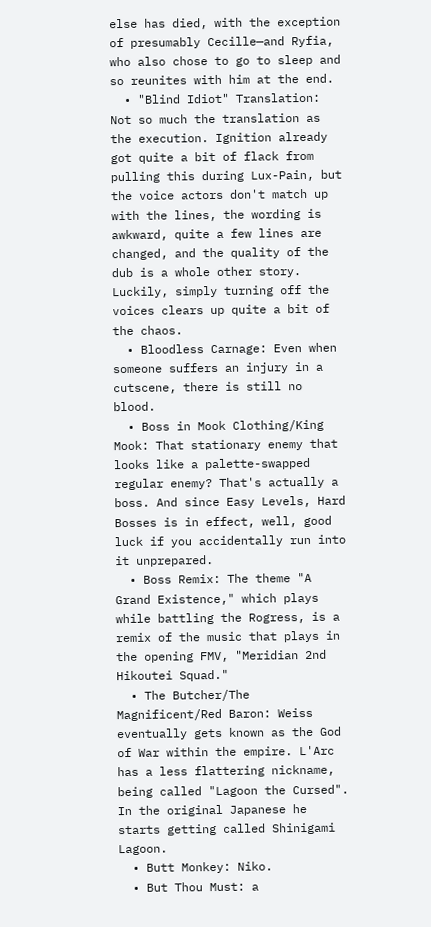else has died, with the exception of presumably Cecille—and Ryfia, who also chose to go to sleep and so reunites with him at the end.
  • "Blind Idiot" Translation: Not so much the translation as the execution. Ignition already got quite a bit of flack from pulling this during Lux-Pain, but the voice actors don't match up with the lines, the wording is awkward, quite a few lines are changed, and the quality of the dub is a whole other story. Luckily, simply turning off the voices clears up quite a bit of the chaos.
  • Bloodless Carnage: Even when someone suffers an injury in a cutscene, there is still no blood.
  • Boss in Mook Clothing/King Mook: That stationary enemy that looks like a palette-swapped regular enemy? That's actually a boss. And since Easy Levels, Hard Bosses is in effect, well, good luck if you accidentally run into it unprepared.
  • Boss Remix: The theme "A Grand Existence," which plays while battling the Rogress, is a remix of the music that plays in the opening FMV, "Meridian 2nd Hikoutei Squad."
  • The Butcher/The Magnificent/Red Baron: Weiss eventually gets known as the God of War within the empire. L'Arc has a less flattering nickname, being called "Lagoon the Cursed". In the original Japanese he starts getting called Shinigami Lagoon.
  • Butt Monkey: Niko.
  • But Thou Must: a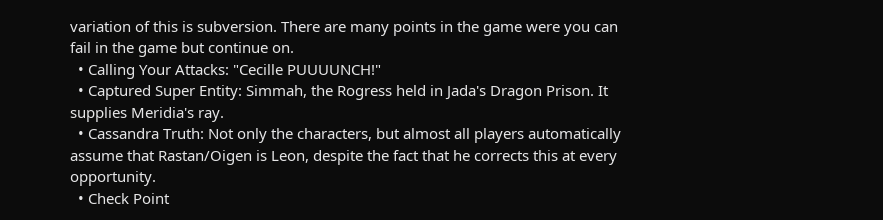variation of this is subversion. There are many points in the game were you can fail in the game but continue on.
  • Calling Your Attacks: "Cecille PUUUUNCH!"
  • Captured Super Entity: Simmah, the Rogress held in Jada's Dragon Prison. It supplies Meridia's ray.
  • Cassandra Truth: Not only the characters, but almost all players automatically assume that Rastan/Oigen is Leon, despite the fact that he corrects this at every opportunity.
  • Check Point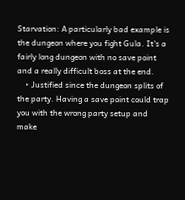Starvation: A particularly bad example is the dungeon where you fight Gula. It's a fairly long dungeon with no save point and a really difficult boss at the end.
    • Justified since the dungeon splits of the party. Having a save point could trap you with the wrong party setup and make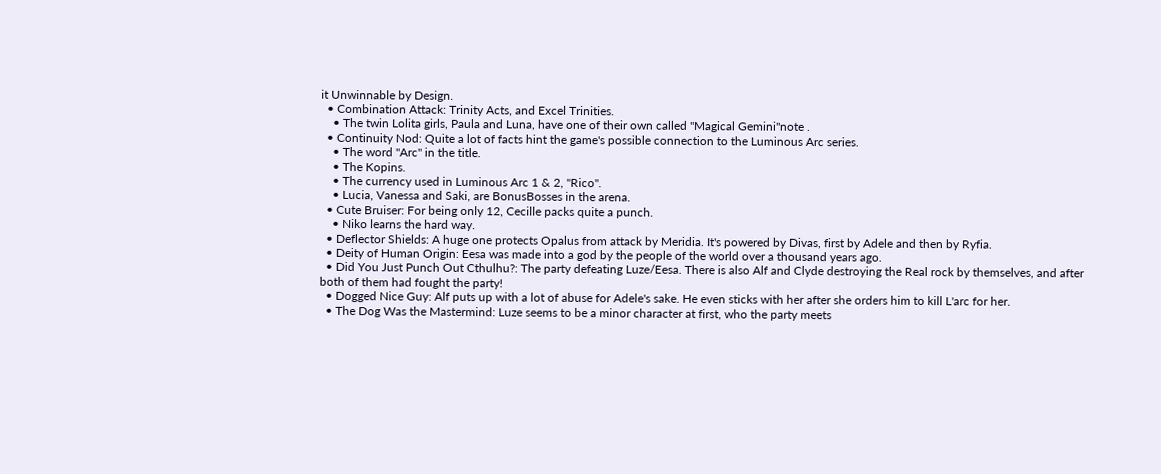it Unwinnable by Design.
  • Combination Attack: Trinity Acts, and Excel Trinities.
    • The twin Lolita girls, Paula and Luna, have one of their own called "Magical Gemini"note .
  • Continuity Nod: Quite a lot of facts hint the game's possible connection to the Luminous Arc series.
    • The word "Arc" in the title.
    • The Kopins.
    • The currency used in Luminous Arc 1 & 2, "Rico".
    • Lucia, Vanessa and Saki, are BonusBosses in the arena.
  • Cute Bruiser: For being only 12, Cecille packs quite a punch.
    • Niko learns the hard way.
  • Deflector Shields: A huge one protects Opalus from attack by Meridia. It's powered by Divas, first by Adele and then by Ryfia.
  • Deity of Human Origin: Eesa was made into a god by the people of the world over a thousand years ago.
  • Did You Just Punch Out Cthulhu?: The party defeating Luze/Eesa. There is also Alf and Clyde destroying the Real rock by themselves, and after both of them had fought the party!
  • Dogged Nice Guy: Alf puts up with a lot of abuse for Adele's sake. He even sticks with her after she orders him to kill L'arc for her.
  • The Dog Was the Mastermind: Luze seems to be a minor character at first, who the party meets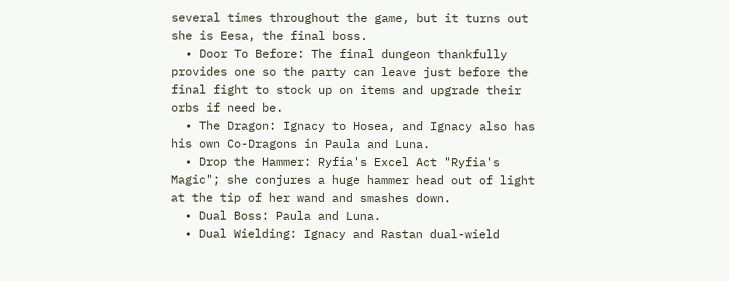several times throughout the game, but it turns out she is Eesa, the final boss.
  • Door To Before: The final dungeon thankfully provides one so the party can leave just before the final fight to stock up on items and upgrade their orbs if need be.
  • The Dragon: Ignacy to Hosea, and Ignacy also has his own Co-Dragons in Paula and Luna.
  • Drop the Hammer: Ryfia's Excel Act "Ryfia's Magic"; she conjures a huge hammer head out of light at the tip of her wand and smashes down.
  • Dual Boss: Paula and Luna.
  • Dual Wielding: Ignacy and Rastan dual-wield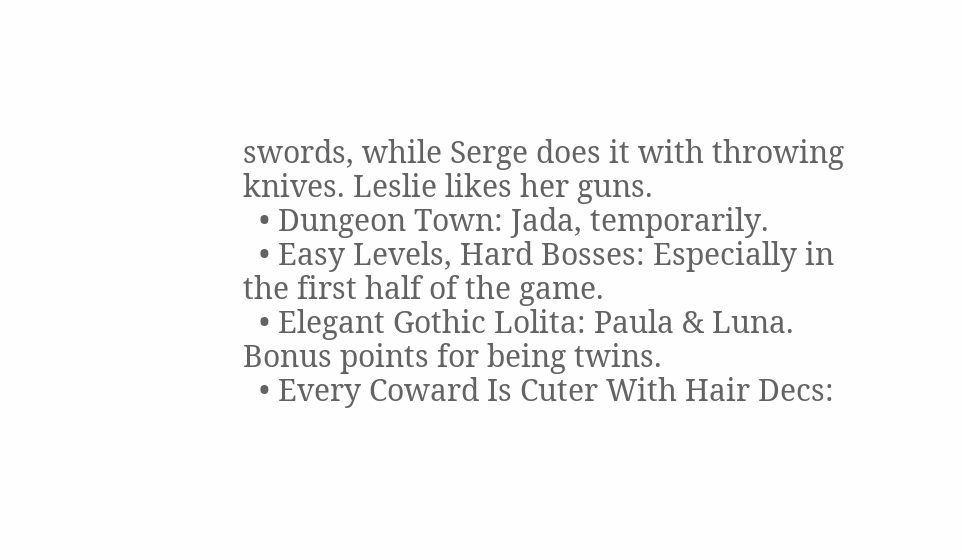swords, while Serge does it with throwing knives. Leslie likes her guns.
  • Dungeon Town: Jada, temporarily.
  • Easy Levels, Hard Bosses: Especially in the first half of the game.
  • Elegant Gothic Lolita: Paula & Luna. Bonus points for being twins.
  • Every Coward Is Cuter With Hair Decs: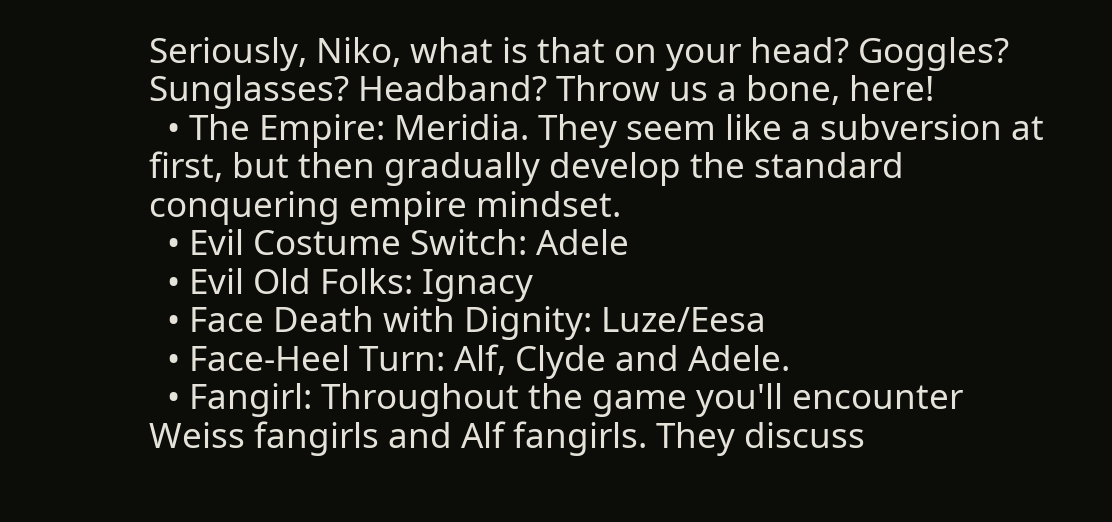Seriously, Niko, what is that on your head? Goggles? Sunglasses? Headband? Throw us a bone, here!
  • The Empire: Meridia. They seem like a subversion at first, but then gradually develop the standard conquering empire mindset.
  • Evil Costume Switch: Adele
  • Evil Old Folks: Ignacy
  • Face Death with Dignity: Luze/Eesa
  • Face-Heel Turn: Alf, Clyde and Adele.
  • Fangirl: Throughout the game you'll encounter Weiss fangirls and Alf fangirls. They discuss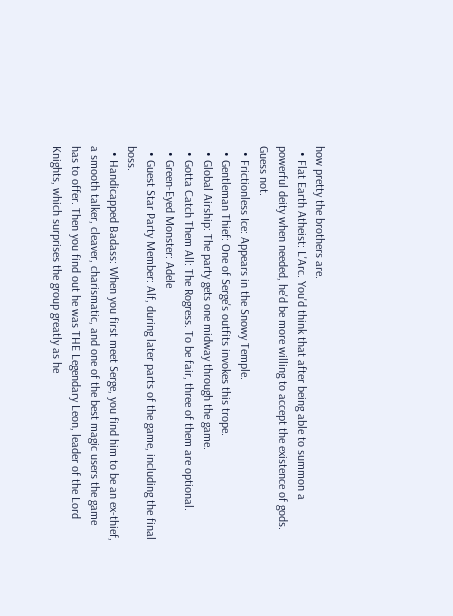how pretty the brothers are.
  • Flat Earth Atheist: L'Arc. You'd think that after being able to summon a powerful deity when needed, he'd be more willing to accept the existence of gods. Guess not.
  • Frictionless Ice: Appears in the Snowy Temple.
  • Gentleman Thief: One of Serge's outfits invokes this trope.
  • Global Airship: The party gets one midway through the game.
  • Gotta Catch Them All: The Rogress. To be fair, three of them are optional.
  • Green-Eyed Monster: Adele
  • Guest Star Party Member: Alf, during later parts of the game, including the final boss.
  • Handicapped Badass: When you first meet Serge, you find him to be an ex-thief, a smooth talker, cleaver, charismatic, and one of the best magic users the game has to offer. Then you find out he was THE Legendary Leon, leader of the Lord Knights, which surprises the group greatly as he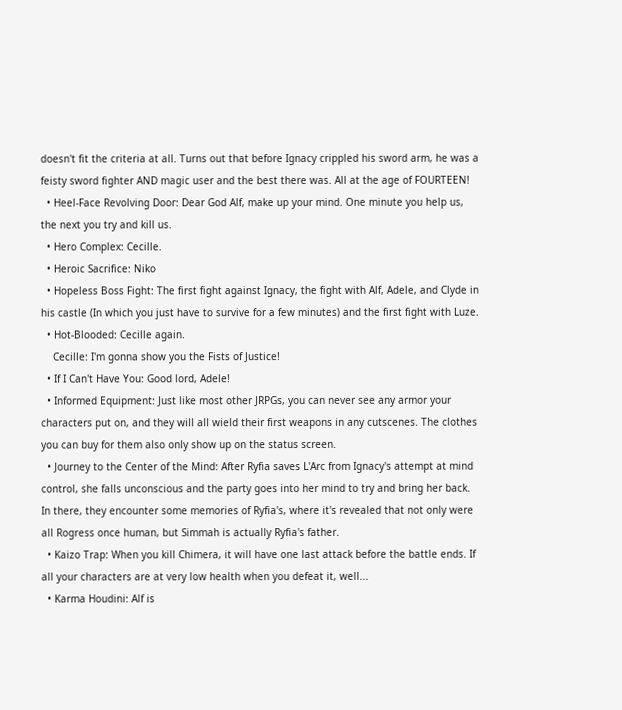doesn't fit the criteria at all. Turns out that before Ignacy crippled his sword arm, he was a feisty sword fighter AND magic user and the best there was. All at the age of FOURTEEN!
  • Heel-Face Revolving Door: Dear God Alf, make up your mind. One minute you help us, the next you try and kill us.
  • Hero Complex: Cecille.
  • Heroic Sacrifice: Niko
  • Hopeless Boss Fight: The first fight against Ignacy, the fight with Alf, Adele, and Clyde in his castle (In which you just have to survive for a few minutes) and the first fight with Luze.
  • Hot-Blooded: Cecille again.
    Cecille: I'm gonna show you the Fists of Justice!
  • If I Can't Have You: Good lord, Adele!
  • Informed Equipment: Just like most other JRPGs, you can never see any armor your characters put on, and they will all wield their first weapons in any cutscenes. The clothes you can buy for them also only show up on the status screen.
  • Journey to the Center of the Mind: After Ryfia saves L'Arc from Ignacy's attempt at mind control, she falls unconscious and the party goes into her mind to try and bring her back. In there, they encounter some memories of Ryfia's, where it's revealed that not only were all Rogress once human, but Simmah is actually Ryfia's father.
  • Kaizo Trap: When you kill Chimera, it will have one last attack before the battle ends. If all your characters are at very low health when you defeat it, well...
  • Karma Houdini: Alf is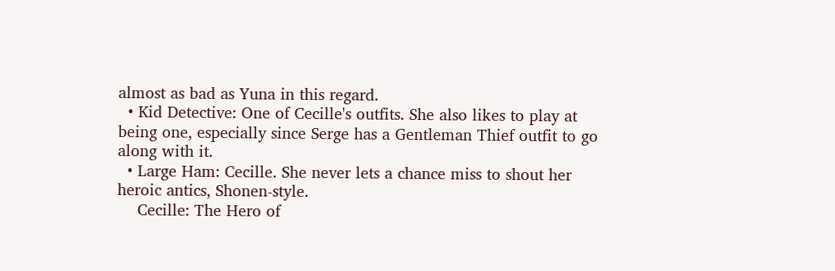almost as bad as Yuna in this regard.
  • Kid Detective: One of Cecille's outfits. She also likes to play at being one, especially since Serge has a Gentleman Thief outfit to go along with it.
  • Large Ham: Cecille. She never lets a chance miss to shout her heroic antics, Shonen-style.
    Cecille: The Hero of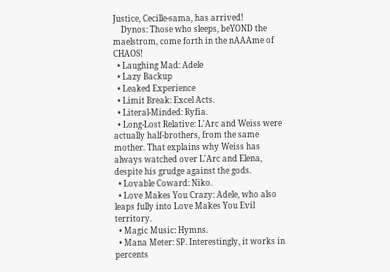Justice, Cecille-sama, has arrived!
    Dynos: Those who sleeps, beYOND the maelstrom, come forth in the nAAAme of CHAOS!
  • Laughing Mad: Adele
  • Lazy Backup
  • Leaked Experience
  • Limit Break: Excel Acts.
  • Literal-Minded: Ryfia.
  • Long-Lost Relative: L'Arc and Weiss were actually half-brothers, from the same mother. That explains why Weiss has always watched over L'Arc and Elena, despite his grudge against the gods.
  • Lovable Coward: Niko.
  • Love Makes You Crazy: Adele, who also leaps fully into Love Makes You Evil territory.
  • Magic Music: Hymns.
  • Mana Meter: SP. Interestingly, it works in percents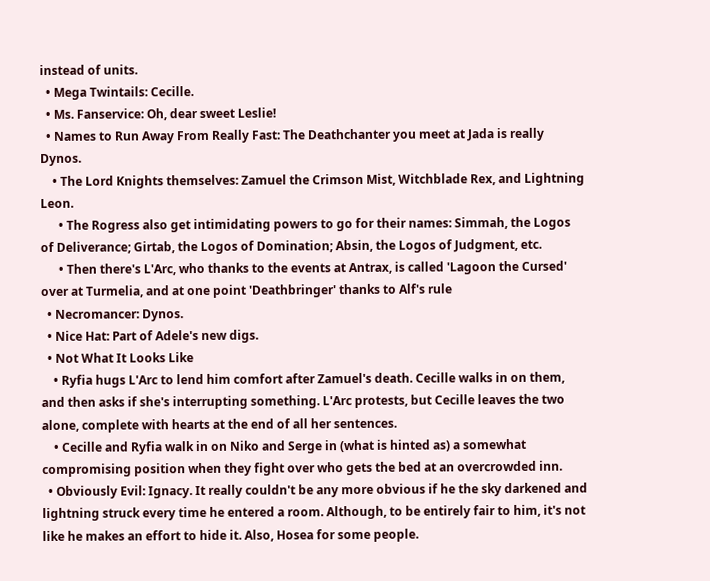instead of units.
  • Mega Twintails: Cecille.
  • Ms. Fanservice: Oh, dear sweet Leslie!
  • Names to Run Away From Really Fast: The Deathchanter you meet at Jada is really Dynos.
    • The Lord Knights themselves: Zamuel the Crimson Mist, Witchblade Rex, and Lightning Leon.
      • The Rogress also get intimidating powers to go for their names: Simmah, the Logos of Deliverance; Girtab, the Logos of Domination; Absin, the Logos of Judgment, etc.
      • Then there's L'Arc, who thanks to the events at Antrax, is called 'Lagoon the Cursed' over at Turmelia, and at one point 'Deathbringer' thanks to Alf's rule
  • Necromancer: Dynos.
  • Nice Hat: Part of Adele's new digs.
  • Not What It Looks Like
    • Ryfia hugs L'Arc to lend him comfort after Zamuel's death. Cecille walks in on them, and then asks if she's interrupting something. L'Arc protests, but Cecille leaves the two alone, complete with hearts at the end of all her sentences.
    • Cecille and Ryfia walk in on Niko and Serge in (what is hinted as) a somewhat compromising position when they fight over who gets the bed at an overcrowded inn.
  • Obviously Evil: Ignacy. It really couldn't be any more obvious if he the sky darkened and lightning struck every time he entered a room. Although, to be entirely fair to him, it's not like he makes an effort to hide it. Also, Hosea for some people.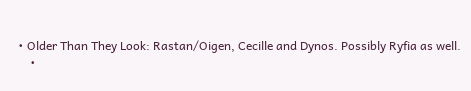• Older Than They Look: Rastan/Oigen, Cecille and Dynos. Possibly Ryfia as well.
    •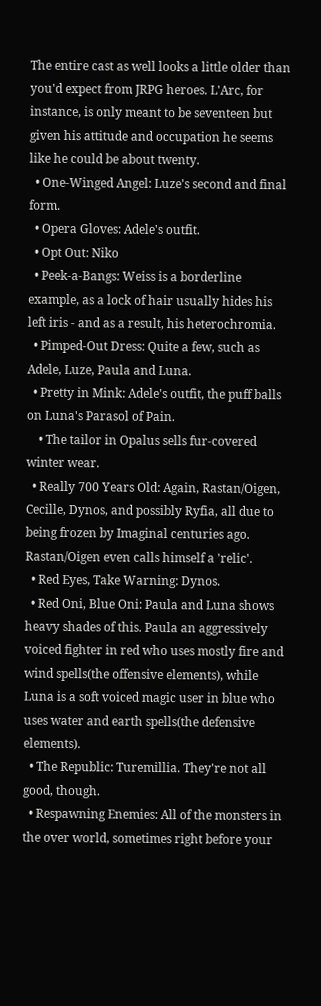The entire cast as well looks a little older than you'd expect from JRPG heroes. L'Arc, for instance, is only meant to be seventeen but given his attitude and occupation he seems like he could be about twenty.
  • One-Winged Angel: Luze's second and final form.
  • Opera Gloves: Adele's outfit.
  • Opt Out: Niko
  • Peek-a-Bangs: Weiss is a borderline example, as a lock of hair usually hides his left iris - and as a result, his heterochromia.
  • Pimped-Out Dress: Quite a few, such as Adele, Luze, Paula and Luna.
  • Pretty in Mink: Adele's outfit, the puff balls on Luna's Parasol of Pain.
    • The tailor in Opalus sells fur-covered winter wear.
  • Really 700 Years Old: Again, Rastan/Oigen, Cecille, Dynos, and possibly Ryfia, all due to being frozen by Imaginal centuries ago. Rastan/Oigen even calls himself a 'relic'.
  • Red Eyes, Take Warning: Dynos.
  • Red Oni, Blue Oni: Paula and Luna shows heavy shades of this. Paula an aggressively voiced fighter in red who uses mostly fire and wind spells(the offensive elements), while Luna is a soft voiced magic user in blue who uses water and earth spells(the defensive elements).
  • The Republic: Turemillia. They're not all good, though.
  • Respawning Enemies: All of the monsters in the over world, sometimes right before your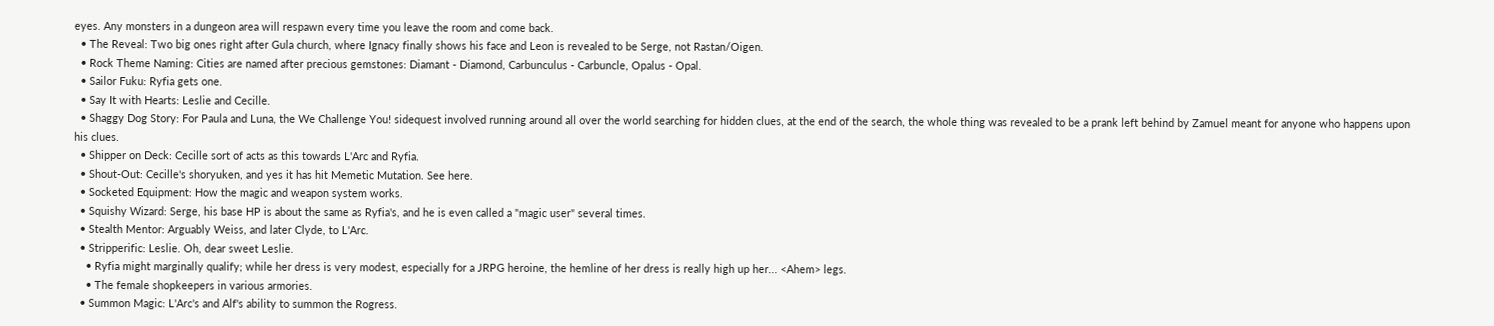eyes. Any monsters in a dungeon area will respawn every time you leave the room and come back.
  • The Reveal: Two big ones right after Gula church, where Ignacy finally shows his face and Leon is revealed to be Serge, not Rastan/Oigen.
  • Rock Theme Naming: Cities are named after precious gemstones: Diamant - Diamond, Carbunculus - Carbuncle, Opalus - Opal.
  • Sailor Fuku: Ryfia gets one.
  • Say It with Hearts: Leslie and Cecille.
  • Shaggy Dog Story: For Paula and Luna, the We Challenge You! sidequest involved running around all over the world searching for hidden clues, at the end of the search, the whole thing was revealed to be a prank left behind by Zamuel meant for anyone who happens upon his clues.
  • Shipper on Deck: Cecille sort of acts as this towards L'Arc and Ryfia.
  • Shout-Out: Cecille's shoryuken, and yes it has hit Memetic Mutation. See here.
  • Socketed Equipment: How the magic and weapon system works.
  • Squishy Wizard: Serge, his base HP is about the same as Ryfia's, and he is even called a "magic user" several times.
  • Stealth Mentor: Arguably Weiss, and later Clyde, to L'Arc.
  • Stripperific: Leslie. Oh, dear sweet Leslie.
    • Ryfia might marginally qualify; while her dress is very modest, especially for a JRPG heroine, the hemline of her dress is really high up her... <Ahem> legs.
    • The female shopkeepers in various armories.
  • Summon Magic: L'Arc's and Alf's ability to summon the Rogress.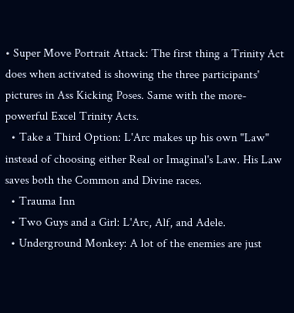• Super Move Portrait Attack: The first thing a Trinity Act does when activated is showing the three participants' pictures in Ass Kicking Poses. Same with the more-powerful Excel Trinity Acts.
  • Take a Third Option: L'Arc makes up his own "Law" instead of choosing either Real or Imaginal's Law. His Law saves both the Common and Divine races.
  • Trauma Inn
  • Two Guys and a Girl: L'Arc, Alf, and Adele.
  • Underground Monkey: A lot of the enemies are just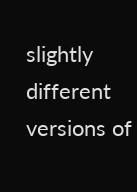slightly different versions of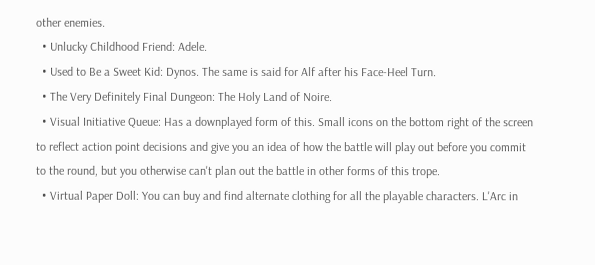other enemies.
  • Unlucky Childhood Friend: Adele.
  • Used to Be a Sweet Kid: Dynos. The same is said for Alf after his Face-Heel Turn.
  • The Very Definitely Final Dungeon: The Holy Land of Noire.
  • Visual Initiative Queue: Has a downplayed form of this. Small icons on the bottom right of the screen to reflect action point decisions and give you an idea of how the battle will play out before you commit to the round, but you otherwise can't plan out the battle in other forms of this trope.
  • Virtual Paper Doll: You can buy and find alternate clothing for all the playable characters. L'Arc in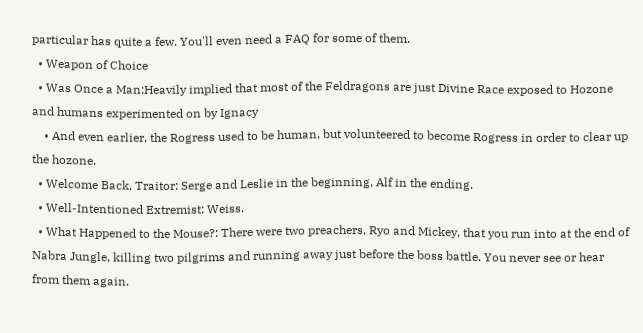particular has quite a few. You'll even need a FAQ for some of them.
  • Weapon of Choice
  • Was Once a Man:Heavily implied that most of the Feldragons are just Divine Race exposed to Hozone and humans experimented on by Ignacy
    • And even earlier, the Rogress used to be human, but volunteered to become Rogress in order to clear up the hozone.
  • Welcome Back, Traitor: Serge and Leslie in the beginning, Alf in the ending.
  • Well-Intentioned Extremist: Weiss.
  • What Happened to the Mouse?: There were two preachers, Ryo and Mickey, that you run into at the end of Nabra Jungle, killing two pilgrims and running away just before the boss battle. You never see or hear from them again.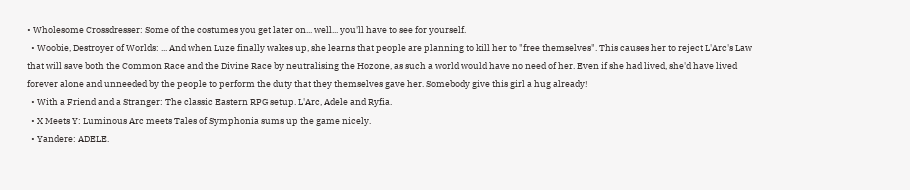• Wholesome Crossdresser: Some of the costumes you get later on... well... you'll have to see for yourself.
  • Woobie, Destroyer of Worlds: ... And when Luze finally wakes up, she learns that people are planning to kill her to "free themselves". This causes her to reject L'Arc's Law that will save both the Common Race and the Divine Race by neutralising the Hozone, as such a world would have no need of her. Even if she had lived, she'd have lived forever alone and unneeded by the people to perform the duty that they themselves gave her. Somebody give this girl a hug already!
  • With a Friend and a Stranger: The classic Eastern RPG setup. L'Arc, Adele and Ryfia.
  • X Meets Y: Luminous Arc meets Tales of Symphonia sums up the game nicely.
  • Yandere: ADELE.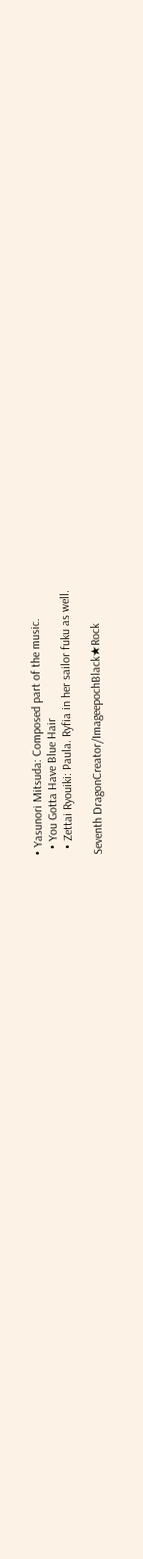• Yasunori Mitsuda: Composed part of the music.
  • You Gotta Have Blue Hair
  • Zettai Ryouiki: Paula. Ryfia in her sailor fuku as well.

Seventh DragonCreator/ImageepochBlack★Rock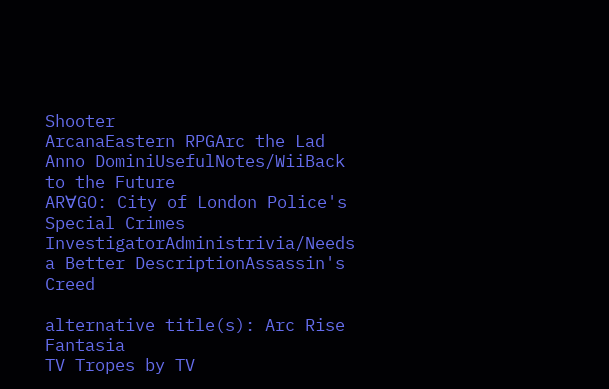Shooter
ArcanaEastern RPGArc the Lad
Anno DominiUsefulNotes/WiiBack to the Future
AR∀GO: City of London Police's Special Crimes InvestigatorAdministrivia/Needs a Better DescriptionAssassin's Creed

alternative title(s): Arc Rise Fantasia
TV Tropes by TV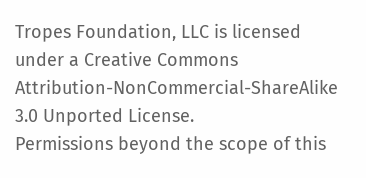Tropes Foundation, LLC is licensed under a Creative Commons Attribution-NonCommercial-ShareAlike 3.0 Unported License.
Permissions beyond the scope of this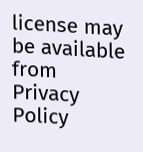license may be available from
Privacy Policy